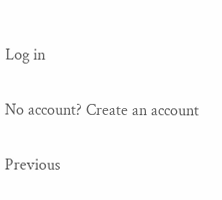Log in

No account? Create an account

Previous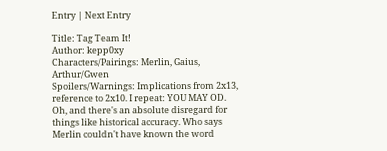Entry | Next Entry

Title: Tag Team It!
Author: kepp0xy
Characters/Pairings: Merlin, Gaius, Arthur/Gwen
Spoilers/Warnings: Implications from 2x13, reference to 2x10. I repeat: YOU MAY OD. Oh, and there's an absolute disregard for things like historical accuracy. Who says Merlin couldn't have known the word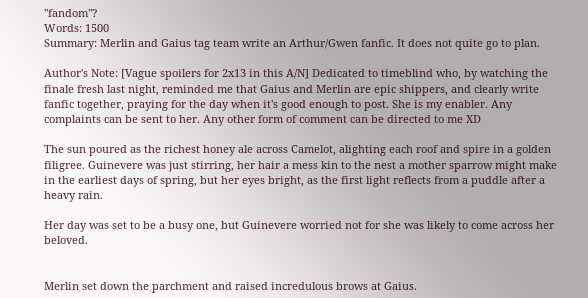"fandom"?
Words: 1500
Summary: Merlin and Gaius tag team write an Arthur/Gwen fanfic. It does not quite go to plan.

Author's Note: [Vague spoilers for 2x13 in this A/N] Dedicated to timeblind who, by watching the finale fresh last night, reminded me that Gaius and Merlin are epic shippers, and clearly write fanfic together, praying for the day when it's good enough to post. She is my enabler. Any complaints can be sent to her. Any other form of comment can be directed to me XD

The sun poured as the richest honey ale across Camelot, alighting each roof and spire in a golden filigree. Guinevere was just stirring, her hair a mess kin to the nest a mother sparrow might make in the earliest days of spring, but her eyes bright, as the first light reflects from a puddle after a heavy rain.

Her day was set to be a busy one, but Guinevere worried not for she was likely to come across her beloved.


Merlin set down the parchment and raised incredulous brows at Gaius.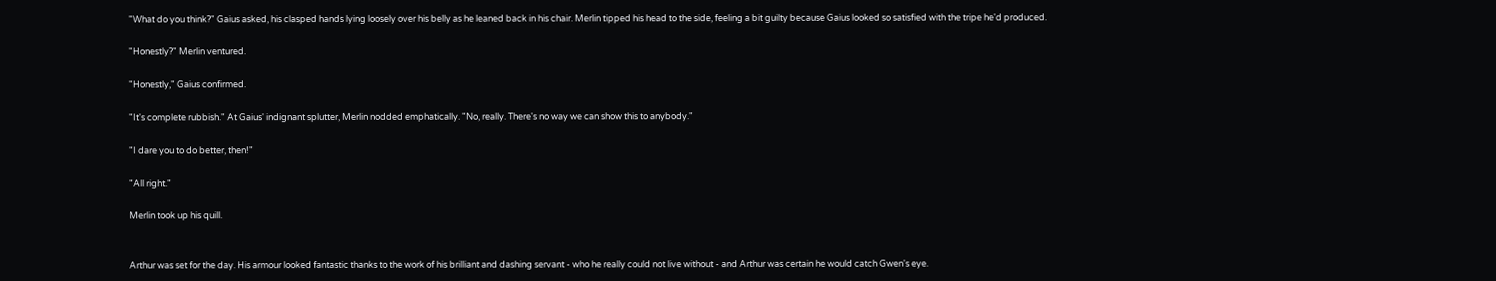"What do you think?" Gaius asked, his clasped hands lying loosely over his belly as he leaned back in his chair. Merlin tipped his head to the side, feeling a bit guilty because Gaius looked so satisfied with the tripe he'd produced.

"Honestly?" Merlin ventured.

"Honestly," Gaius confirmed.

"It's complete rubbish." At Gaius' indignant splutter, Merlin nodded emphatically. "No, really. There's no way we can show this to anybody."

"I dare you to do better, then!"

"All right."

Merlin took up his quill.


Arthur was set for the day. His armour looked fantastic thanks to the work of his brilliant and dashing servant - who he really could not live without - and Arthur was certain he would catch Gwen's eye.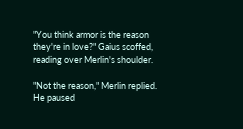"You think armor is the reason they're in love?" Gaius scoffed, reading over Merlin's shoulder.

"Not the reason," Merlin replied. He paused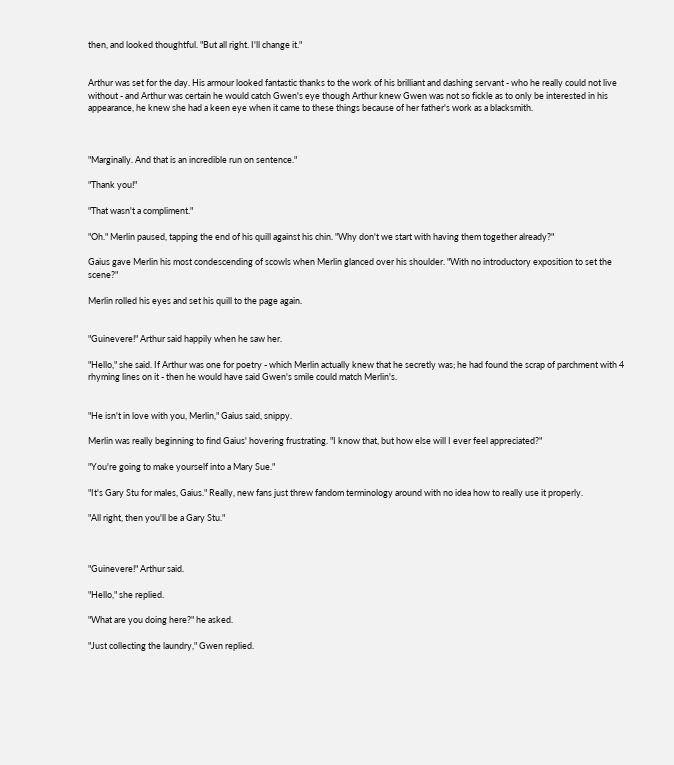then, and looked thoughtful. "But all right. I'll change it."


Arthur was set for the day. His armour looked fantastic thanks to the work of his brilliant and dashing servant - who he really could not live without - and Arthur was certain he would catch Gwen's eye though Arthur knew Gwen was not so fickle as to only be interested in his appearance, he knew she had a keen eye when it came to these things because of her father's work as a blacksmith.



"Marginally. And that is an incredible run on sentence."

"Thank you!"

"That wasn't a compliment."

"Oh." Merlin paused, tapping the end of his quill against his chin. "Why don't we start with having them together already?"

Gaius gave Merlin his most condescending of scowls when Merlin glanced over his shoulder. "With no introductory exposition to set the scene?"

Merlin rolled his eyes and set his quill to the page again.


"Guinevere!" Arthur said happily when he saw her.

"Hello," she said. If Arthur was one for poetry - which Merlin actually knew that he secretly was; he had found the scrap of parchment with 4 rhyming lines on it - then he would have said Gwen's smile could match Merlin's.


"He isn't in love with you, Merlin," Gaius said, snippy.

Merlin was really beginning to find Gaius' hovering frustrating. "I know that, but how else will I ever feel appreciated?"

"You're going to make yourself into a Mary Sue."

"It's Gary Stu for males, Gaius." Really, new fans just threw fandom terminology around with no idea how to really use it properly.

"All right, then you'll be a Gary Stu."



"Guinevere!" Arthur said.

"Hello," she replied.

"What are you doing here?" he asked.

"Just collecting the laundry," Gwen replied.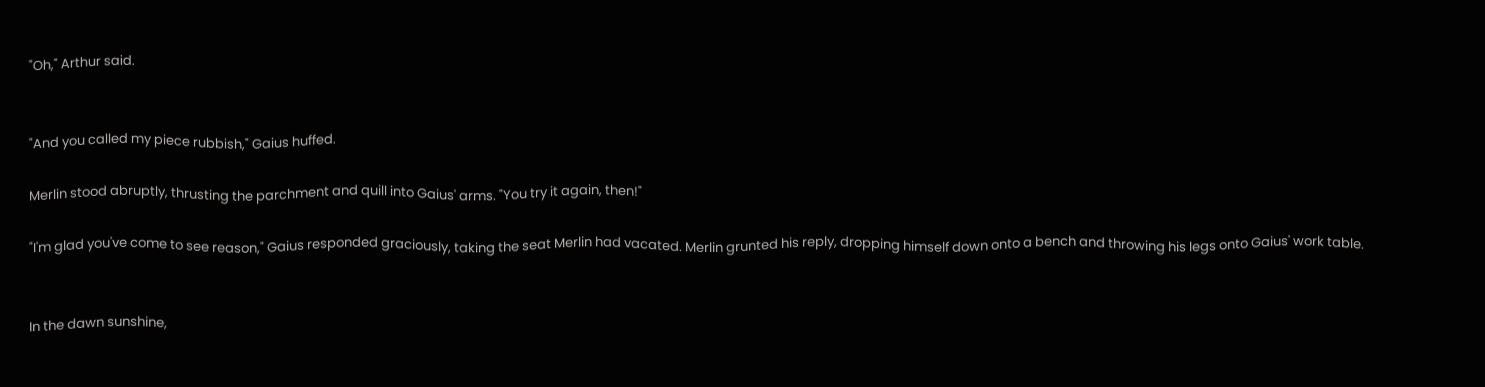"Oh," Arthur said.


"And you called my piece rubbish," Gaius huffed.

Merlin stood abruptly, thrusting the parchment and quill into Gaius' arms. "You try it again, then!"

"I'm glad you've come to see reason," Gaius responded graciously, taking the seat Merlin had vacated. Merlin grunted his reply, dropping himself down onto a bench and throwing his legs onto Gaius' work table.


In the dawn sunshine,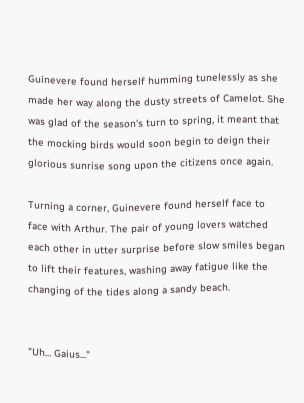Guinevere found herself humming tunelessly as she made her way along the dusty streets of Camelot. She was glad of the season's turn to spring, it meant that the mocking birds would soon begin to deign their glorious sunrise song upon the citizens once again.

Turning a corner, Guinevere found herself face to face with Arthur. The pair of young lovers watched each other in utter surprise before slow smiles began to lift their features, washing away fatigue like the changing of the tides along a sandy beach.


"Uh... Gaius..."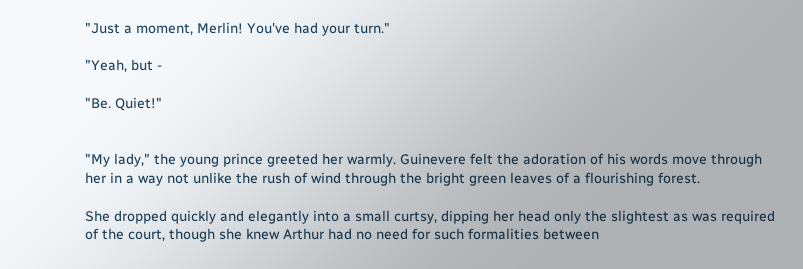"Just a moment, Merlin! You've had your turn."

"Yeah, but -

"Be. Quiet!"


"My lady," the young prince greeted her warmly. Guinevere felt the adoration of his words move through her in a way not unlike the rush of wind through the bright green leaves of a flourishing forest.

She dropped quickly and elegantly into a small curtsy, dipping her head only the slightest as was required of the court, though she knew Arthur had no need for such formalities between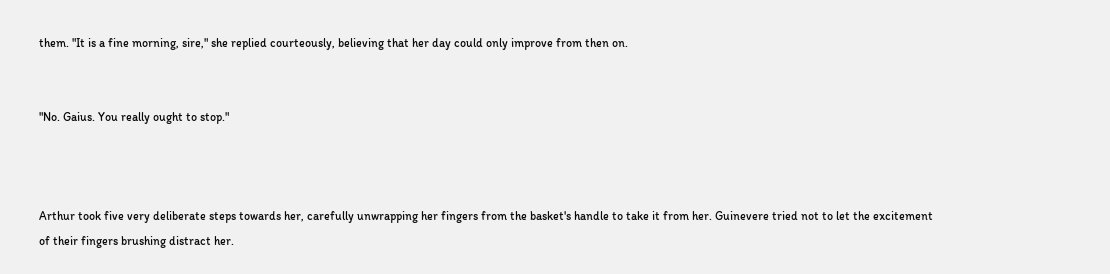them. "It is a fine morning, sire," she replied courteously, believing that her day could only improve from then on.


"No. Gaius. You really ought to stop."



Arthur took five very deliberate steps towards her, carefully unwrapping her fingers from the basket's handle to take it from her. Guinevere tried not to let the excitement of their fingers brushing distract her.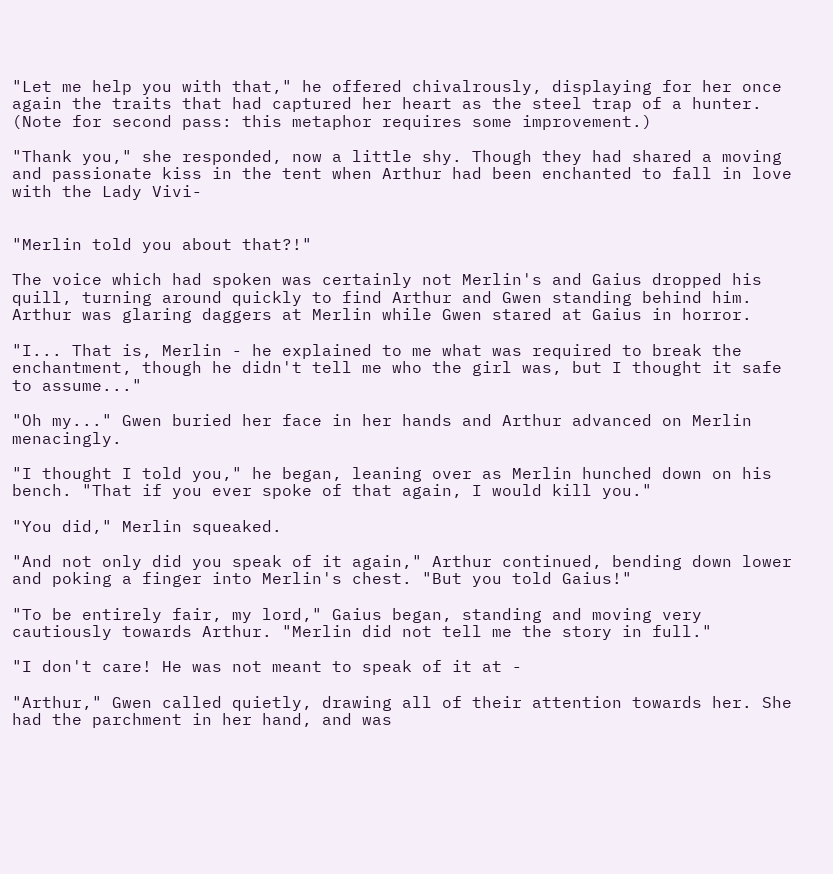"Let me help you with that," he offered chivalrously, displaying for her once again the traits that had captured her heart as the steel trap of a hunter. (Note for second pass: this metaphor requires some improvement.)

"Thank you," she responded, now a little shy. Though they had shared a moving and passionate kiss in the tent when Arthur had been enchanted to fall in love with the Lady Vivi-


"Merlin told you about that?!"

The voice which had spoken was certainly not Merlin's and Gaius dropped his quill, turning around quickly to find Arthur and Gwen standing behind him. Arthur was glaring daggers at Merlin while Gwen stared at Gaius in horror.

"I... That is, Merlin - he explained to me what was required to break the enchantment, though he didn't tell me who the girl was, but I thought it safe to assume..."

"Oh my..." Gwen buried her face in her hands and Arthur advanced on Merlin menacingly.

"I thought I told you," he began, leaning over as Merlin hunched down on his bench. "That if you ever spoke of that again, I would kill you."

"You did," Merlin squeaked.

"And not only did you speak of it again," Arthur continued, bending down lower and poking a finger into Merlin's chest. "But you told Gaius!"

"To be entirely fair, my lord," Gaius began, standing and moving very cautiously towards Arthur. "Merlin did not tell me the story in full."

"I don't care! He was not meant to speak of it at -

"Arthur," Gwen called quietly, drawing all of their attention towards her. She had the parchment in her hand, and was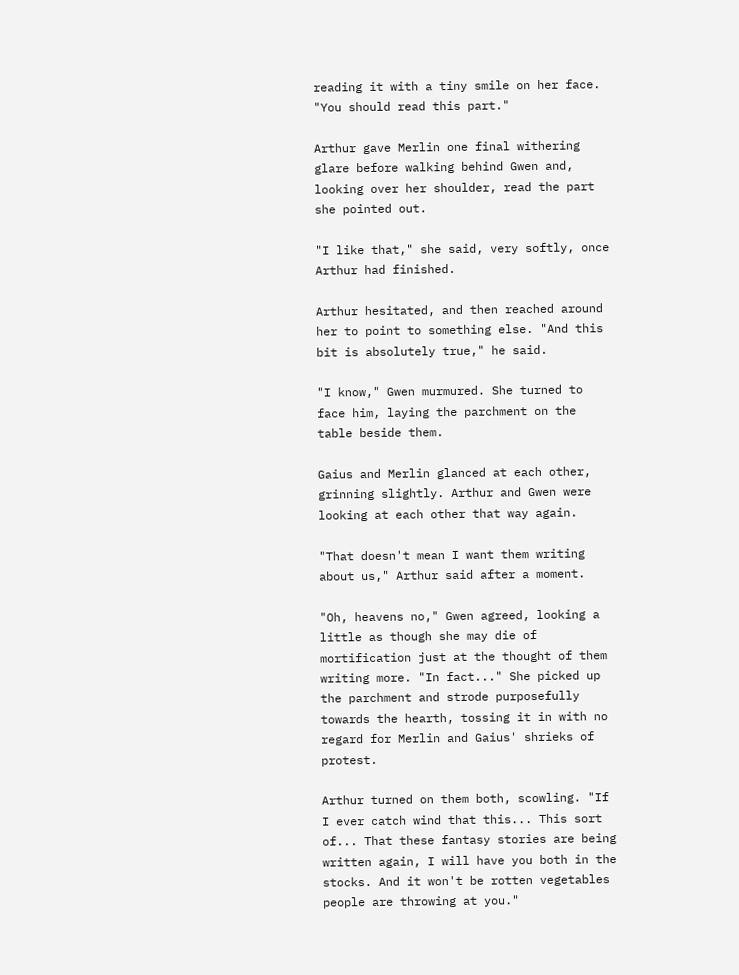reading it with a tiny smile on her face. "You should read this part."

Arthur gave Merlin one final withering glare before walking behind Gwen and, looking over her shoulder, read the part she pointed out.

"I like that," she said, very softly, once Arthur had finished.

Arthur hesitated, and then reached around her to point to something else. "And this bit is absolutely true," he said.

"I know," Gwen murmured. She turned to face him, laying the parchment on the table beside them.

Gaius and Merlin glanced at each other, grinning slightly. Arthur and Gwen were looking at each other that way again.

"That doesn't mean I want them writing about us," Arthur said after a moment.

"Oh, heavens no," Gwen agreed, looking a little as though she may die of mortification just at the thought of them writing more. "In fact..." She picked up the parchment and strode purposefully towards the hearth, tossing it in with no regard for Merlin and Gaius' shrieks of protest.

Arthur turned on them both, scowling. "If I ever catch wind that this... This sort of... That these fantasy stories are being written again, I will have you both in the stocks. And it won't be rotten vegetables people are throwing at you."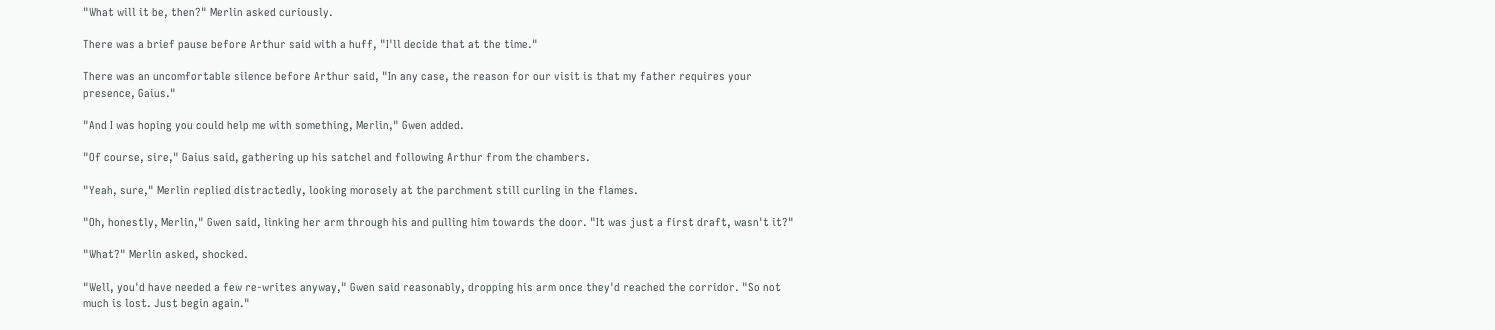"What will it be, then?" Merlin asked curiously.

There was a brief pause before Arthur said with a huff, "I'll decide that at the time."

There was an uncomfortable silence before Arthur said, "In any case, the reason for our visit is that my father requires your presence, Gaius."

"And I was hoping you could help me with something, Merlin," Gwen added.

"Of course, sire," Gaius said, gathering up his satchel and following Arthur from the chambers.

"Yeah, sure," Merlin replied distractedly, looking morosely at the parchment still curling in the flames.

"Oh, honestly, Merlin," Gwen said, linking her arm through his and pulling him towards the door. "It was just a first draft, wasn't it?"

"What?" Merlin asked, shocked.

"Well, you'd have needed a few re-writes anyway," Gwen said reasonably, dropping his arm once they'd reached the corridor. "So not much is lost. Just begin again."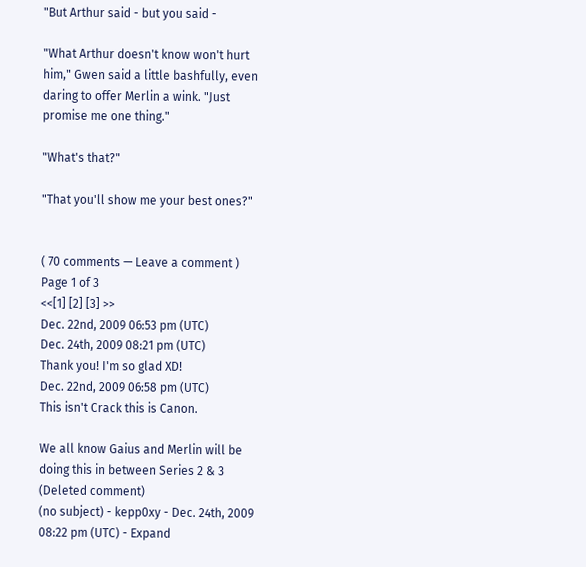"But Arthur said - but you said -

"What Arthur doesn't know won't hurt him," Gwen said a little bashfully, even daring to offer Merlin a wink. "Just promise me one thing."

"What's that?"

"That you'll show me your best ones?"


( 70 comments — Leave a comment )
Page 1 of 3
<<[1] [2] [3] >>
Dec. 22nd, 2009 06:53 pm (UTC)
Dec. 24th, 2009 08:21 pm (UTC)
Thank you! I'm so glad XD!
Dec. 22nd, 2009 06:58 pm (UTC)
This isn't Crack this is Canon.

We all know Gaius and Merlin will be doing this in between Series 2 & 3
(Deleted comment)
(no subject) - kepp0xy - Dec. 24th, 2009 08:22 pm (UTC) - Expand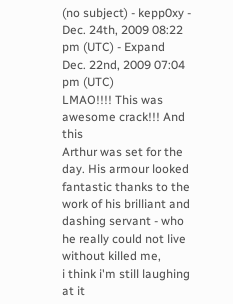(no subject) - kepp0xy - Dec. 24th, 2009 08:22 pm (UTC) - Expand
Dec. 22nd, 2009 07:04 pm (UTC)
LMAO!!!! This was awesome crack!!! And this
Arthur was set for the day. His armour looked fantastic thanks to the work of his brilliant and dashing servant - who he really could not live without killed me,
i think i'm still laughing at it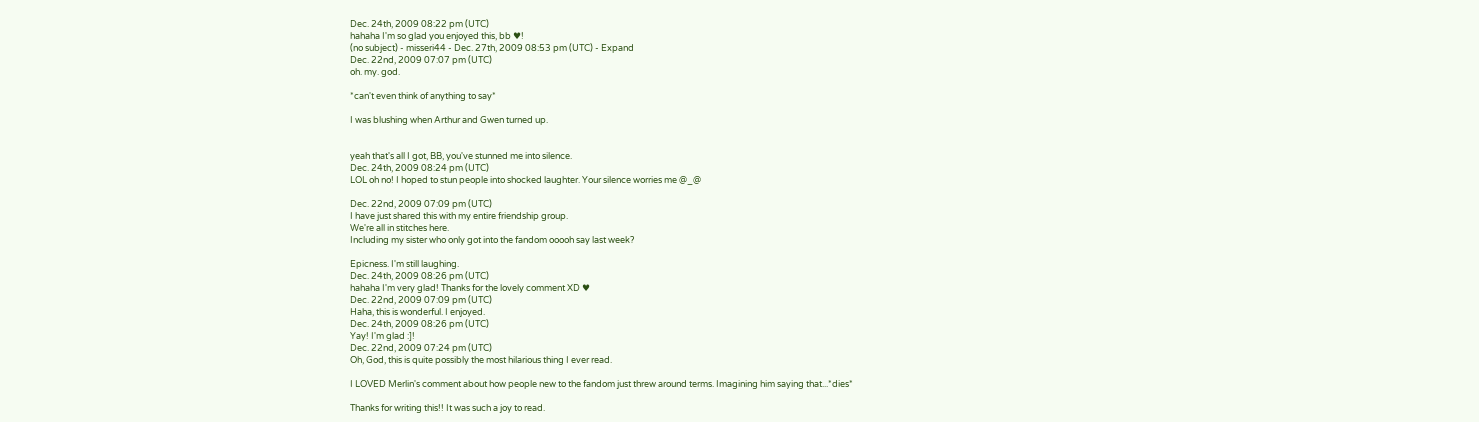Dec. 24th, 2009 08:22 pm (UTC)
hahaha I'm so glad you enjoyed this, bb ♥!
(no subject) - misseri44 - Dec. 27th, 2009 08:53 pm (UTC) - Expand
Dec. 22nd, 2009 07:07 pm (UTC)
oh. my. god.

*can't even think of anything to say*

I was blushing when Arthur and Gwen turned up.


yeah that's all I got, BB, you've stunned me into silence.
Dec. 24th, 2009 08:24 pm (UTC)
LOL oh no! I hoped to stun people into shocked laughter. Your silence worries me @_@

Dec. 22nd, 2009 07:09 pm (UTC)
I have just shared this with my entire friendship group.
We're all in stitches here.
Including my sister who only got into the fandom ooooh say last week?

Epicness. I'm still laughing.
Dec. 24th, 2009 08:26 pm (UTC)
hahaha I'm very glad! Thanks for the lovely comment XD ♥
Dec. 22nd, 2009 07:09 pm (UTC)
Haha, this is wonderful. I enjoyed.
Dec. 24th, 2009 08:26 pm (UTC)
Yay! I'm glad :]!
Dec. 22nd, 2009 07:24 pm (UTC)
Oh, God, this is quite possibly the most hilarious thing I ever read.

I LOVED Merlin's comment about how people new to the fandom just threw around terms. Imagining him saying that...*dies*

Thanks for writing this!! It was such a joy to read.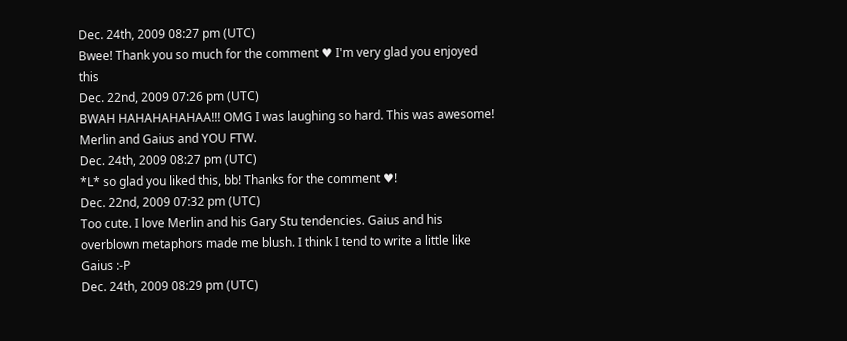Dec. 24th, 2009 08:27 pm (UTC)
Bwee! Thank you so much for the comment ♥ I'm very glad you enjoyed this
Dec. 22nd, 2009 07:26 pm (UTC)
BWAH HAHAHAHAHAA!!! OMG I was laughing so hard. This was awesome! Merlin and Gaius and YOU FTW.
Dec. 24th, 2009 08:27 pm (UTC)
*L* so glad you liked this, bb! Thanks for the comment ♥!
Dec. 22nd, 2009 07:32 pm (UTC)
Too cute. I love Merlin and his Gary Stu tendencies. Gaius and his overblown metaphors made me blush. I think I tend to write a little like Gaius :-P
Dec. 24th, 2009 08:29 pm (UTC)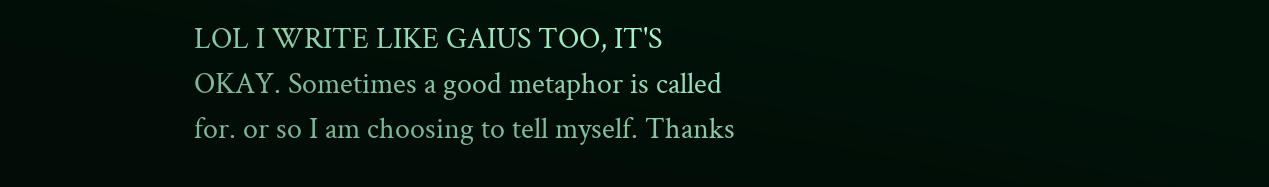LOL I WRITE LIKE GAIUS TOO, IT'S OKAY. Sometimes a good metaphor is called for. or so I am choosing to tell myself. Thanks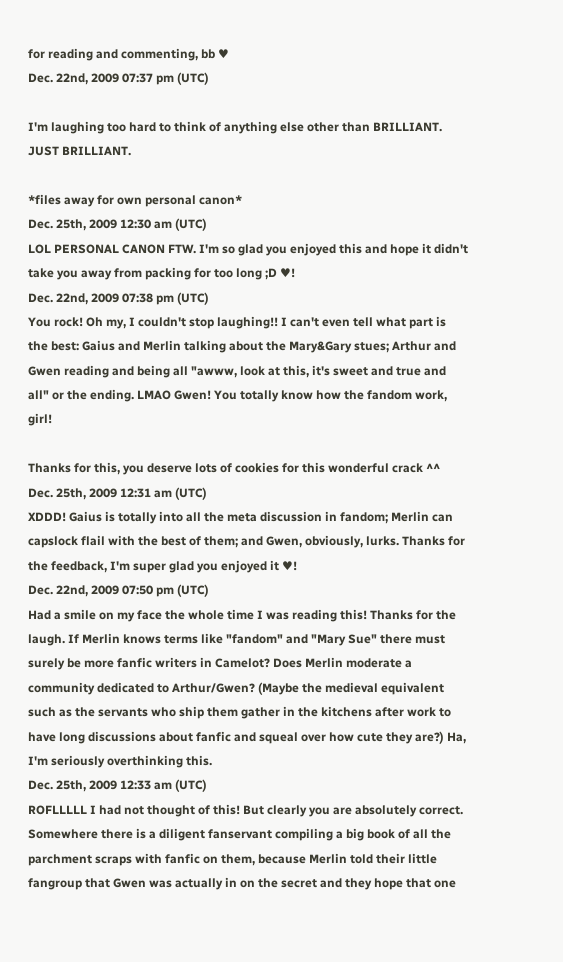for reading and commenting, bb ♥
Dec. 22nd, 2009 07:37 pm (UTC)

I'm laughing too hard to think of anything else other than BRILLIANT. JUST BRILLIANT.

*files away for own personal canon*
Dec. 25th, 2009 12:30 am (UTC)
LOL PERSONAL CANON FTW. I'm so glad you enjoyed this and hope it didn't take you away from packing for too long ;D ♥!
Dec. 22nd, 2009 07:38 pm (UTC)
You rock! Oh my, I couldn't stop laughing!! I can't even tell what part is the best: Gaius and Merlin talking about the Mary&Gary stues; Arthur and Gwen reading and being all "awww, look at this, it's sweet and true and all" or the ending. LMAO Gwen! You totally know how the fandom work, girl!

Thanks for this, you deserve lots of cookies for this wonderful crack ^^
Dec. 25th, 2009 12:31 am (UTC)
XDDD! Gaius is totally into all the meta discussion in fandom; Merlin can capslock flail with the best of them; and Gwen, obviously, lurks. Thanks for the feedback, I'm super glad you enjoyed it ♥!
Dec. 22nd, 2009 07:50 pm (UTC)
Had a smile on my face the whole time I was reading this! Thanks for the laugh. If Merlin knows terms like "fandom" and "Mary Sue" there must surely be more fanfic writers in Camelot? Does Merlin moderate a community dedicated to Arthur/Gwen? (Maybe the medieval equivalent such as the servants who ship them gather in the kitchens after work to have long discussions about fanfic and squeal over how cute they are?) Ha, I'm seriously overthinking this.
Dec. 25th, 2009 12:33 am (UTC)
ROFLLLLL I had not thought of this! But clearly you are absolutely correct. Somewhere there is a diligent fanservant compiling a big book of all the parchment scraps with fanfic on them, because Merlin told their little fangroup that Gwen was actually in on the secret and they hope that one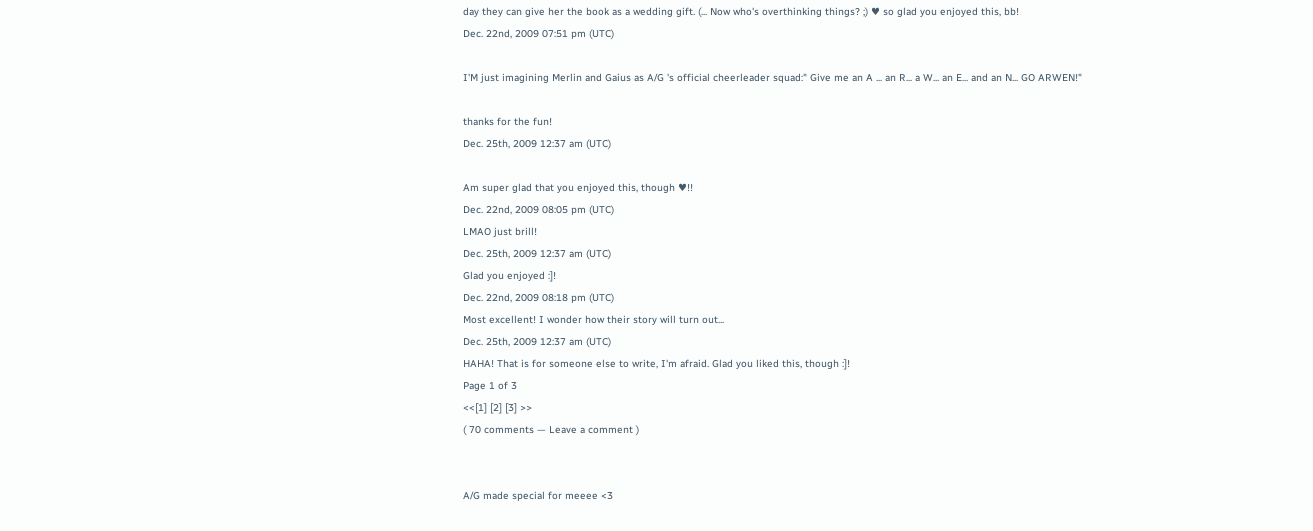day they can give her the book as a wedding gift. (... Now who's overthinking things? ;) ♥ so glad you enjoyed this, bb!
Dec. 22nd, 2009 07:51 pm (UTC)

I'M just imagining Merlin and Gaius as A/G 's official cheerleader squad:" Give me an A ... an R... a W... an E... and an N... GO ARWEN!"

thanks for the fun!
Dec. 25th, 2009 12:37 am (UTC)

Am super glad that you enjoyed this, though ♥!!
Dec. 22nd, 2009 08:05 pm (UTC)
LMAO just brill!
Dec. 25th, 2009 12:37 am (UTC)
Glad you enjoyed :]!
Dec. 22nd, 2009 08:18 pm (UTC)
Most excellent! I wonder how their story will turn out...
Dec. 25th, 2009 12:37 am (UTC)
HAHA! That is for someone else to write, I'm afraid. Glad you liked this, though :]!
Page 1 of 3
<<[1] [2] [3] >>
( 70 comments — Leave a comment )


A/G made special for meeee <3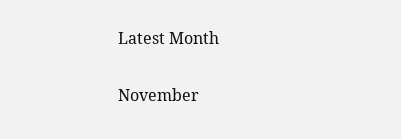Latest Month

November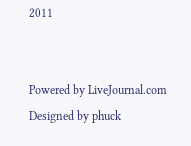2011


Powered by LiveJournal.com
Designed by phuck